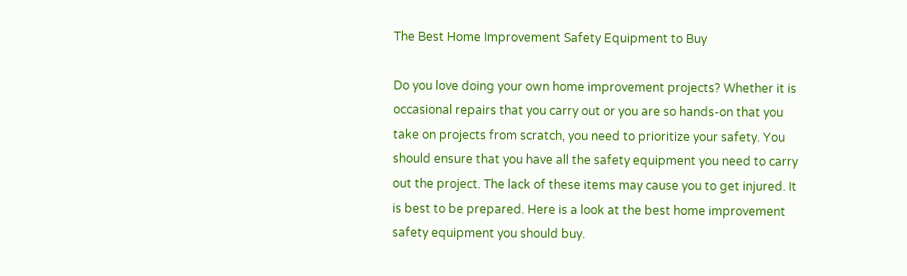The Best Home Improvement Safety Equipment to Buy

Do you love doing your own home improvement projects? Whether it is occasional repairs that you carry out or you are so hands-on that you take on projects from scratch, you need to prioritize your safety. You should ensure that you have all the safety equipment you need to carry out the project. The lack of these items may cause you to get injured. It is best to be prepared. Here is a look at the best home improvement safety equipment you should buy.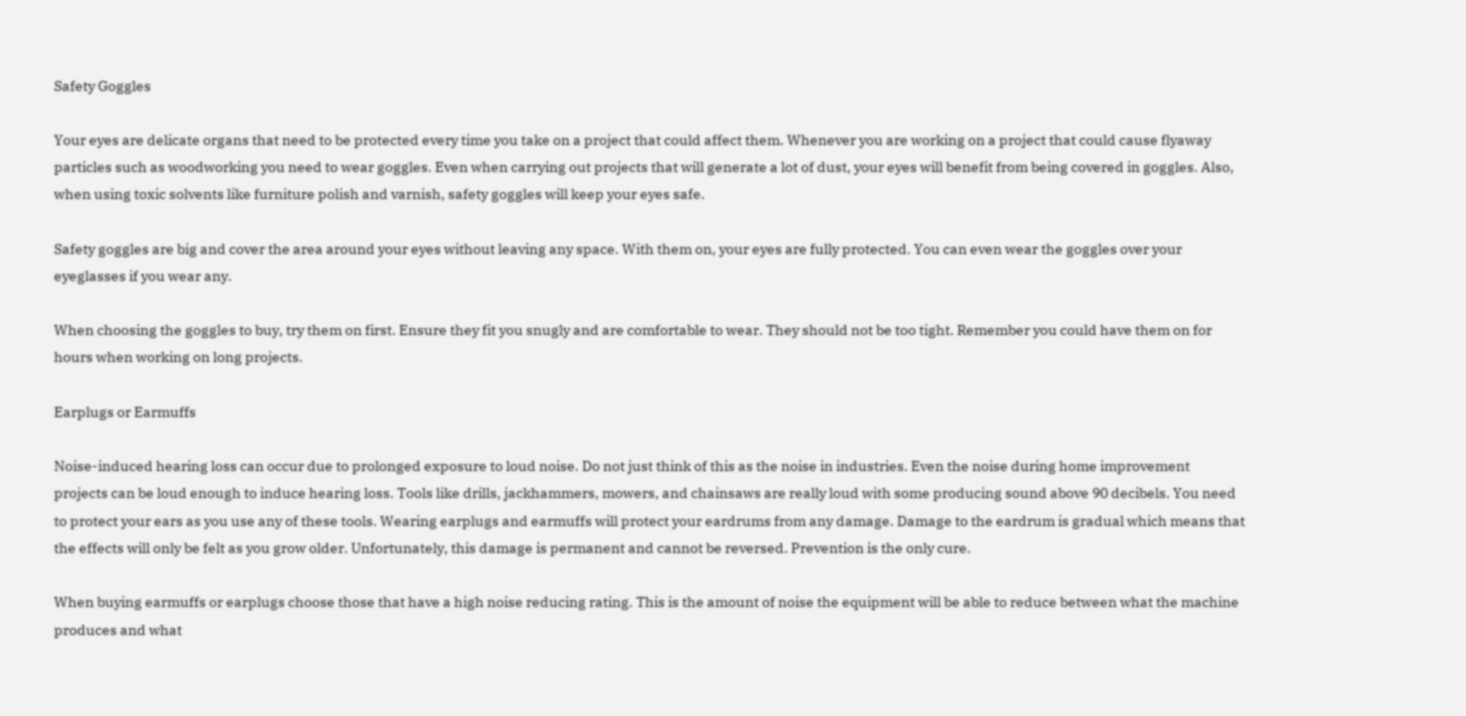Safety Goggles

Your eyes are delicate organs that need to be protected every time you take on a project that could affect them. Whenever you are working on a project that could cause flyaway particles such as woodworking you need to wear goggles. Even when carrying out projects that will generate a lot of dust, your eyes will benefit from being covered in goggles. Also, when using toxic solvents like furniture polish and varnish, safety goggles will keep your eyes safe.

Safety goggles are big and cover the area around your eyes without leaving any space. With them on, your eyes are fully protected. You can even wear the goggles over your eyeglasses if you wear any.

When choosing the goggles to buy, try them on first. Ensure they fit you snugly and are comfortable to wear. They should not be too tight. Remember you could have them on for hours when working on long projects.

Earplugs or Earmuffs

Noise-induced hearing loss can occur due to prolonged exposure to loud noise. Do not just think of this as the noise in industries. Even the noise during home improvement projects can be loud enough to induce hearing loss. Tools like drills, jackhammers, mowers, and chainsaws are really loud with some producing sound above 90 decibels. You need to protect your ears as you use any of these tools. Wearing earplugs and earmuffs will protect your eardrums from any damage. Damage to the eardrum is gradual which means that the effects will only be felt as you grow older. Unfortunately, this damage is permanent and cannot be reversed. Prevention is the only cure.

When buying earmuffs or earplugs choose those that have a high noise reducing rating. This is the amount of noise the equipment will be able to reduce between what the machine produces and what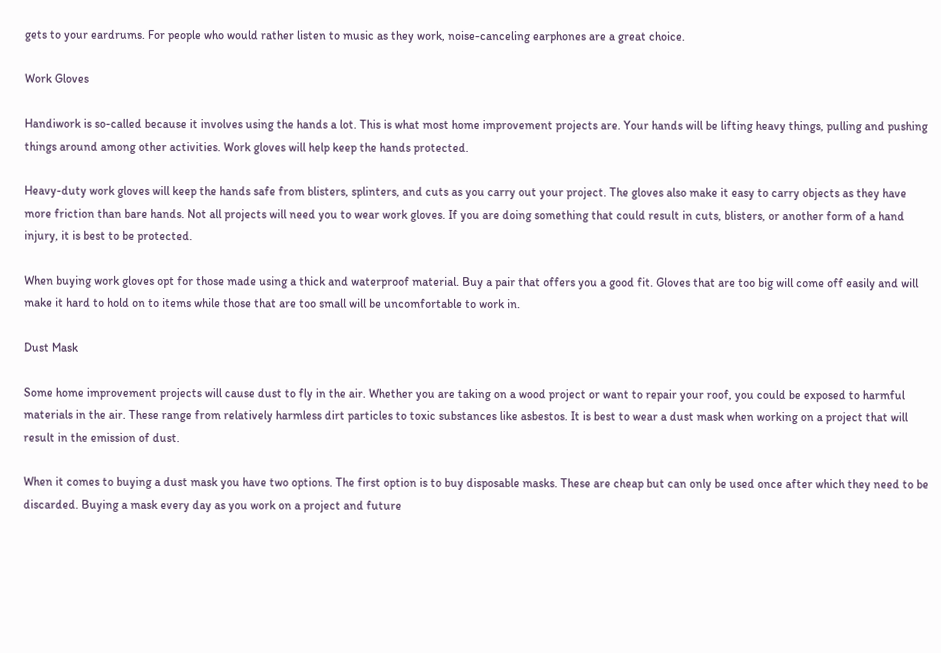gets to your eardrums. For people who would rather listen to music as they work, noise-canceling earphones are a great choice.

Work Gloves

Handiwork is so-called because it involves using the hands a lot. This is what most home improvement projects are. Your hands will be lifting heavy things, pulling and pushing things around among other activities. Work gloves will help keep the hands protected.

Heavy-duty work gloves will keep the hands safe from blisters, splinters, and cuts as you carry out your project. The gloves also make it easy to carry objects as they have more friction than bare hands. Not all projects will need you to wear work gloves. If you are doing something that could result in cuts, blisters, or another form of a hand injury, it is best to be protected.

When buying work gloves opt for those made using a thick and waterproof material. Buy a pair that offers you a good fit. Gloves that are too big will come off easily and will make it hard to hold on to items while those that are too small will be uncomfortable to work in.

Dust Mask

Some home improvement projects will cause dust to fly in the air. Whether you are taking on a wood project or want to repair your roof, you could be exposed to harmful materials in the air. These range from relatively harmless dirt particles to toxic substances like asbestos. It is best to wear a dust mask when working on a project that will result in the emission of dust.

When it comes to buying a dust mask you have two options. The first option is to buy disposable masks. These are cheap but can only be used once after which they need to be discarded. Buying a mask every day as you work on a project and future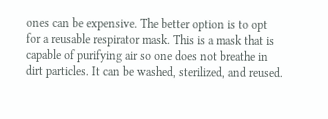ones can be expensive. The better option is to opt for a reusable respirator mask. This is a mask that is capable of purifying air so one does not breathe in dirt particles. It can be washed, sterilized, and reused.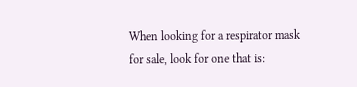When looking for a respirator mask for sale, look for one that is: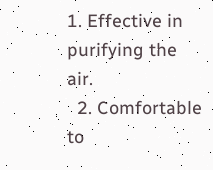1. Effective in purifying the air.
  2. Comfortable to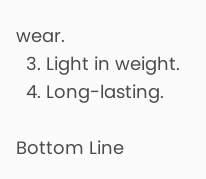wear.
  3. Light in weight.
  4. Long-lasting.

Bottom Line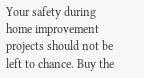Your safety during home improvement projects should not be left to chance. Buy the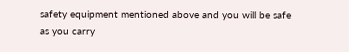safety equipment mentioned above and you will be safe as you carry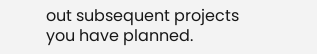out subsequent projects you have planned.